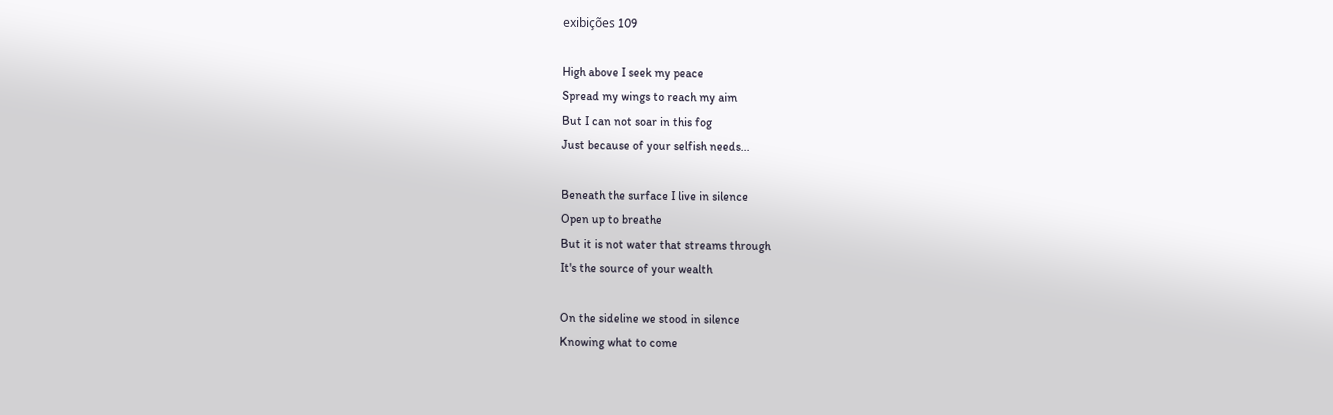exibições 109

High above I seek my peace
Spread my wings to reach my aim
But I can not soar in this fog
Just because of your selfish needs...

Beneath the surface I live in silence
Open up to breathe
But it is not water that streams through
It's the source of your wealth

On the sideline we stood in silence
Knowing what to come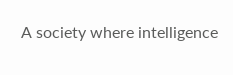A society where intelligence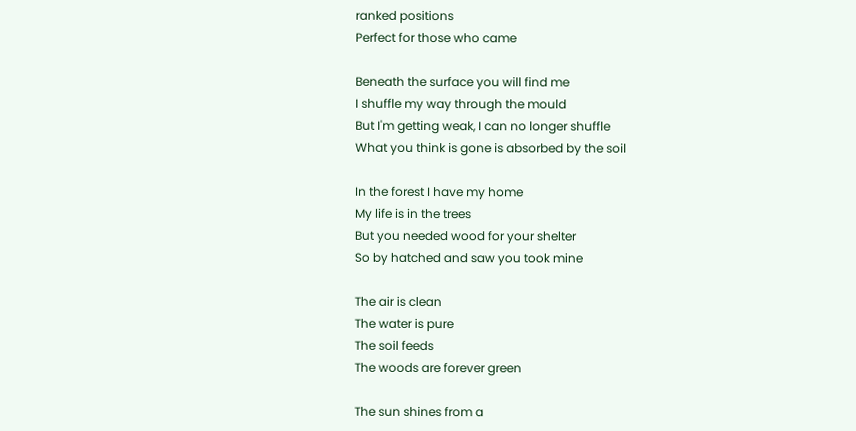ranked positions
Perfect for those who came

Beneath the surface you will find me
I shuffle my way through the mould
But I'm getting weak, I can no longer shuffle
What you think is gone is absorbed by the soil

In the forest I have my home
My life is in the trees
But you needed wood for your shelter
So by hatched and saw you took mine

The air is clean
The water is pure
The soil feeds
The woods are forever green

The sun shines from a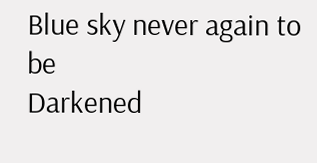Blue sky never again to be
Darkened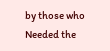by those who
Needed the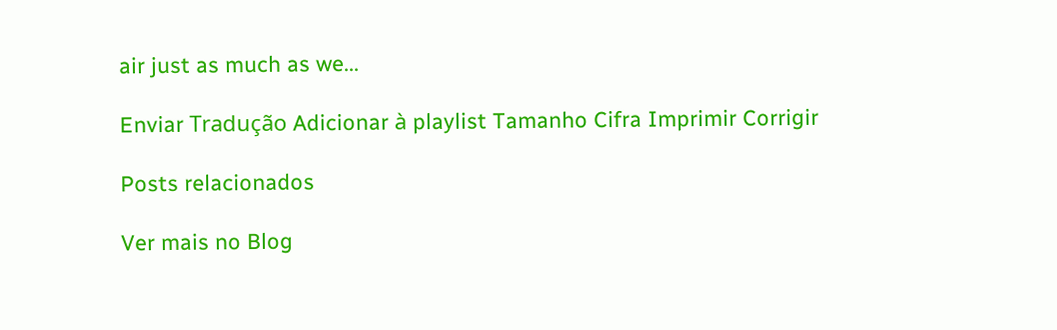air just as much as we...

Enviar Tradução Adicionar à playlist Tamanho Cifra Imprimir Corrigir

Posts relacionados

Ver mais no Blog